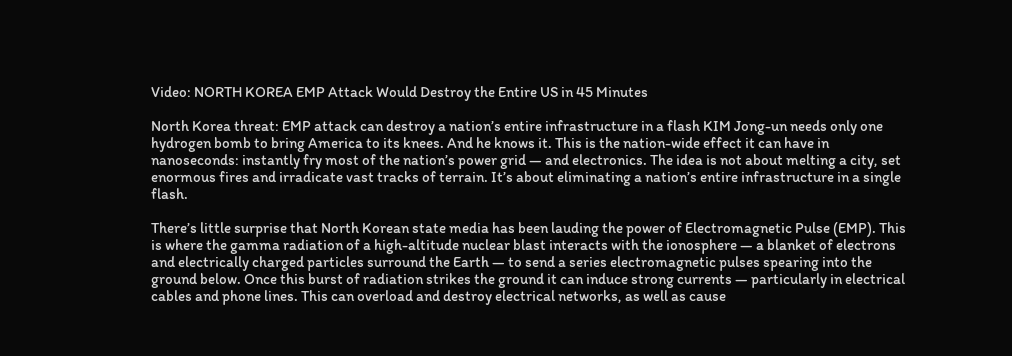Video: NORTH KOREA EMP Attack Would Destroy the Entire US in 45 Minutes

North Korea threat: EMP attack can destroy a nation’s entire infrastructure in a flash KIM Jong-un needs only one hydrogen bomb to bring America to its knees. And he knows it. This is the nation-wide effect it can have in nanoseconds: instantly fry most of the nation’s power grid — and electronics. The idea is not about melting a city, set enormous fires and irradicate vast tracks of terrain. It’s about eliminating a nation’s entire infrastructure in a single flash.

There’s little surprise that North Korean state media has been lauding the power of Electromagnetic Pulse (EMP). This is where the gamma radiation of a high-altitude nuclear blast interacts with the ionosphere — a blanket of electrons and electrically charged particles surround the Earth — to send a series electromagnetic pulses spearing into the ground below. Once this burst of radiation strikes the ground it can induce strong currents — particularly in electrical cables and phone lines. This can overload and destroy electrical networks, as well as cause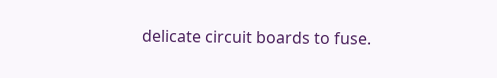delicate circuit boards to fuse.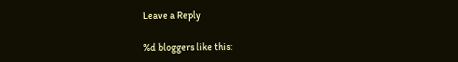Leave a Reply

%d bloggers like this: